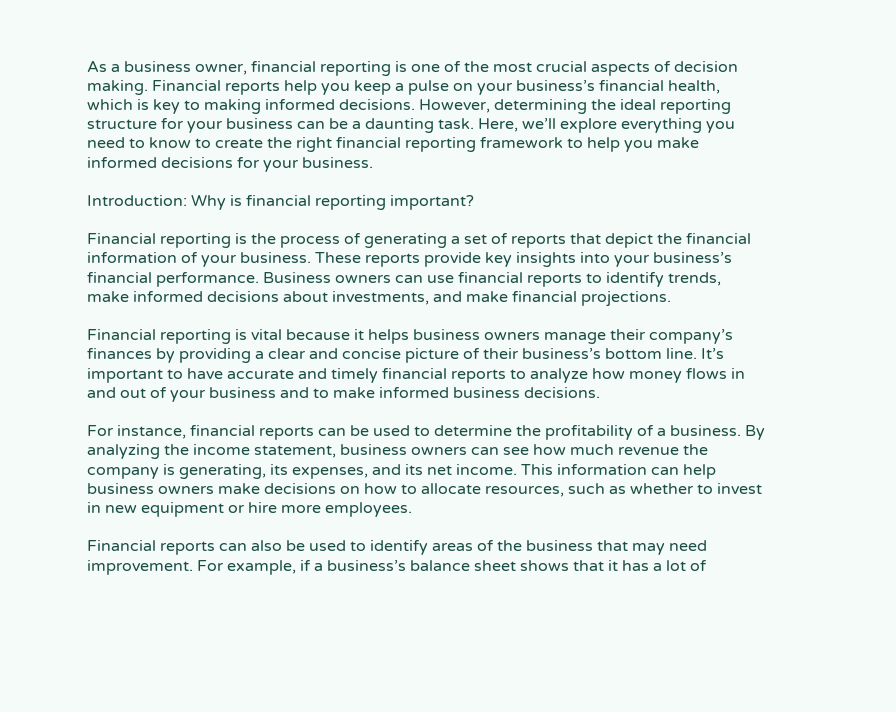As a business owner, financial reporting is one of the most crucial aspects of decision making. Financial reports help you keep a pulse on your business’s financial health, which is key to making informed decisions. However, determining the ideal reporting structure for your business can be a daunting task. Here, we’ll explore everything you need to know to create the right financial reporting framework to help you make informed decisions for your business.

Introduction: Why is financial reporting important?

Financial reporting is the process of generating a set of reports that depict the financial information of your business. These reports provide key insights into your business’s financial performance. Business owners can use financial reports to identify trends, make informed decisions about investments, and make financial projections.

Financial reporting is vital because it helps business owners manage their company’s finances by providing a clear and concise picture of their business’s bottom line. It’s important to have accurate and timely financial reports to analyze how money flows in and out of your business and to make informed business decisions.

For instance, financial reports can be used to determine the profitability of a business. By analyzing the income statement, business owners can see how much revenue the company is generating, its expenses, and its net income. This information can help business owners make decisions on how to allocate resources, such as whether to invest in new equipment or hire more employees.

Financial reports can also be used to identify areas of the business that may need improvement. For example, if a business’s balance sheet shows that it has a lot of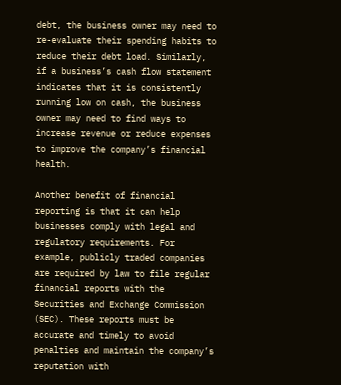debt, the business owner may need to re-evaluate their spending habits to reduce their debt load. Similarly, if a business’s cash flow statement indicates that it is consistently running low on cash, the business owner may need to find ways to increase revenue or reduce expenses to improve the company’s financial health.

Another benefit of financial reporting is that it can help businesses comply with legal and regulatory requirements. For example, publicly traded companies are required by law to file regular financial reports with the Securities and Exchange Commission (SEC). These reports must be accurate and timely to avoid penalties and maintain the company’s reputation with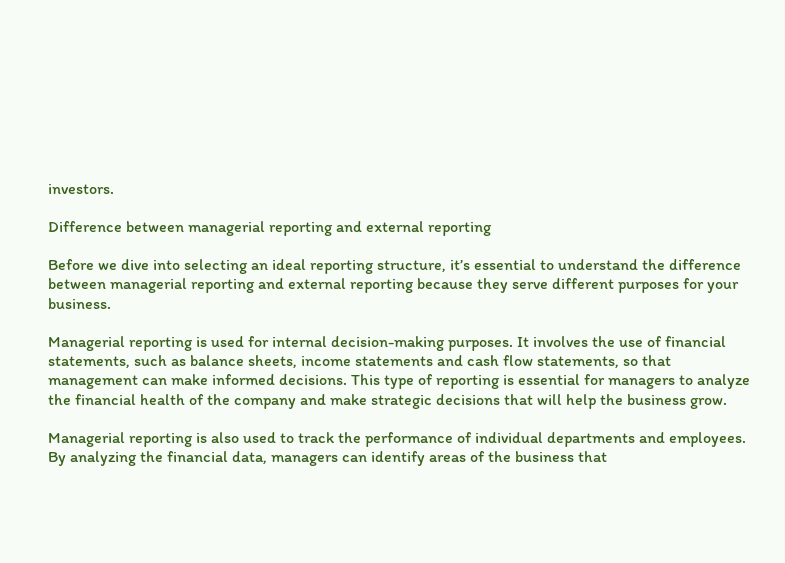investors.

Difference between managerial reporting and external reporting

Before we dive into selecting an ideal reporting structure, it’s essential to understand the difference between managerial reporting and external reporting because they serve different purposes for your business.

Managerial reporting is used for internal decision-making purposes. It involves the use of financial statements, such as balance sheets, income statements and cash flow statements, so that management can make informed decisions. This type of reporting is essential for managers to analyze the financial health of the company and make strategic decisions that will help the business grow.

Managerial reporting is also used to track the performance of individual departments and employees. By analyzing the financial data, managers can identify areas of the business that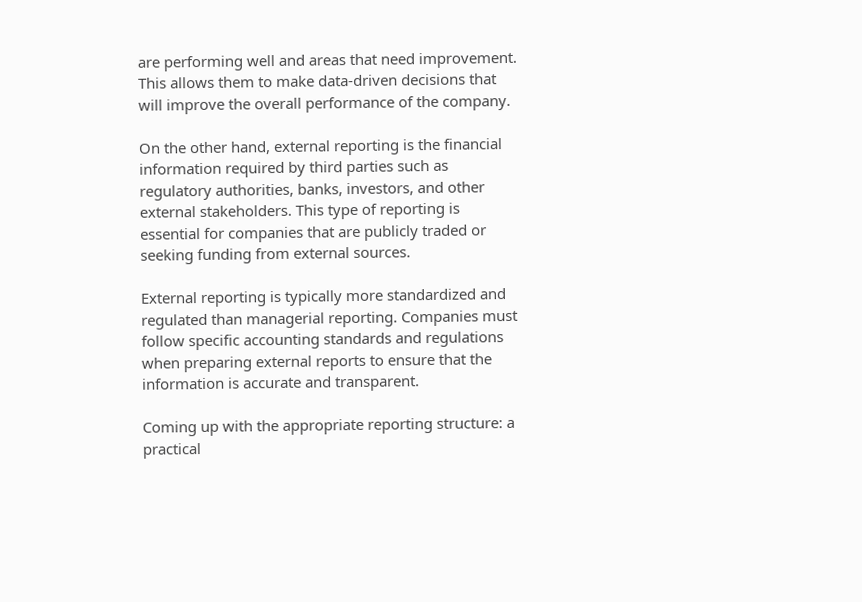are performing well and areas that need improvement. This allows them to make data-driven decisions that will improve the overall performance of the company.

On the other hand, external reporting is the financial information required by third parties such as regulatory authorities, banks, investors, and other external stakeholders. This type of reporting is essential for companies that are publicly traded or seeking funding from external sources.

External reporting is typically more standardized and regulated than managerial reporting. Companies must follow specific accounting standards and regulations when preparing external reports to ensure that the information is accurate and transparent.

Coming up with the appropriate reporting structure: a practical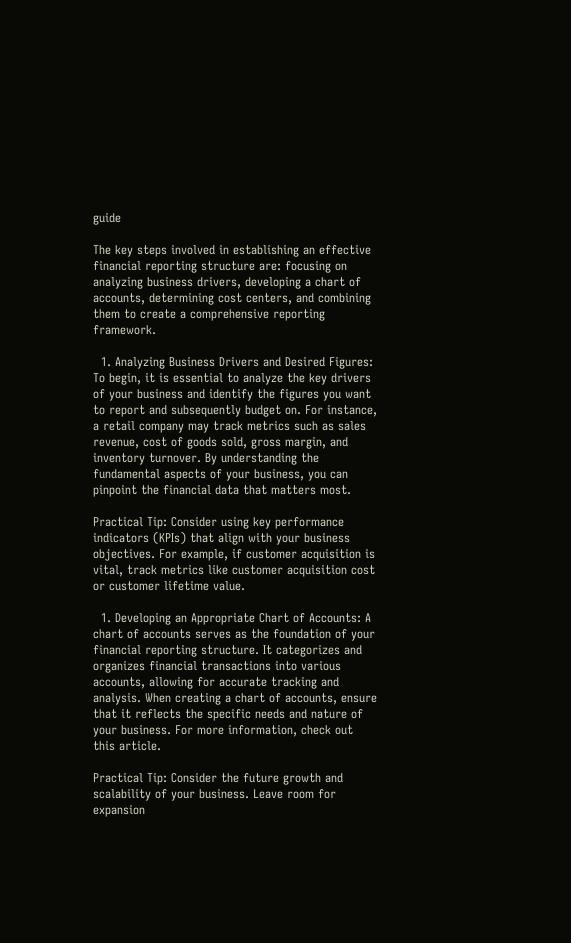guide

The key steps involved in establishing an effective financial reporting structure are: focusing on analyzing business drivers, developing a chart of accounts, determining cost centers, and combining them to create a comprehensive reporting framework.

  1. Analyzing Business Drivers and Desired Figures: To begin, it is essential to analyze the key drivers of your business and identify the figures you want to report and subsequently budget on. For instance, a retail company may track metrics such as sales revenue, cost of goods sold, gross margin, and inventory turnover. By understanding the fundamental aspects of your business, you can pinpoint the financial data that matters most.

Practical Tip: Consider using key performance indicators (KPIs) that align with your business objectives. For example, if customer acquisition is vital, track metrics like customer acquisition cost or customer lifetime value.

  1. Developing an Appropriate Chart of Accounts: A chart of accounts serves as the foundation of your financial reporting structure. It categorizes and organizes financial transactions into various accounts, allowing for accurate tracking and analysis. When creating a chart of accounts, ensure that it reflects the specific needs and nature of your business. For more information, check out this article.

Practical Tip: Consider the future growth and scalability of your business. Leave room for expansion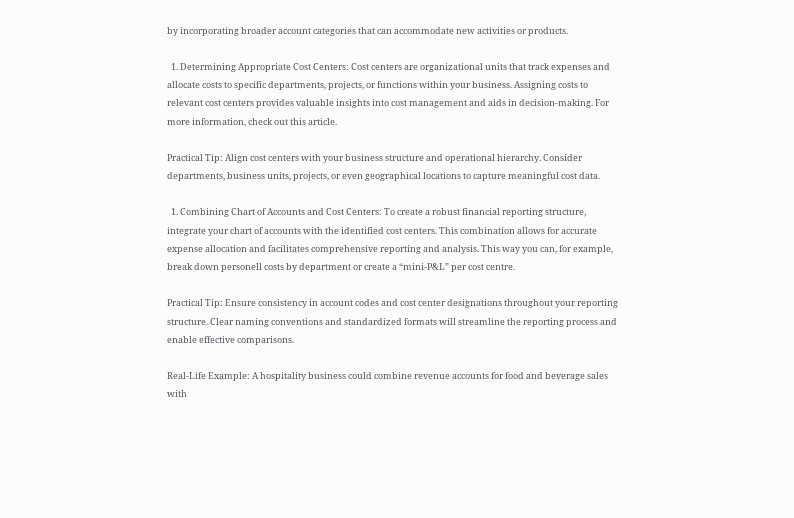by incorporating broader account categories that can accommodate new activities or products.

  1. Determining Appropriate Cost Centers: Cost centers are organizational units that track expenses and allocate costs to specific departments, projects, or functions within your business. Assigning costs to relevant cost centers provides valuable insights into cost management and aids in decision-making. For more information, check out this article.

Practical Tip: Align cost centers with your business structure and operational hierarchy. Consider departments, business units, projects, or even geographical locations to capture meaningful cost data.

  1. Combining Chart of Accounts and Cost Centers: To create a robust financial reporting structure, integrate your chart of accounts with the identified cost centers. This combination allows for accurate expense allocation and facilitates comprehensive reporting and analysis. This way you can, for example, break down personell costs by department or create a “mini-P&L” per cost centre.

Practical Tip: Ensure consistency in account codes and cost center designations throughout your reporting structure. Clear naming conventions and standardized formats will streamline the reporting process and enable effective comparisons.

Real-Life Example: A hospitality business could combine revenue accounts for food and beverage sales with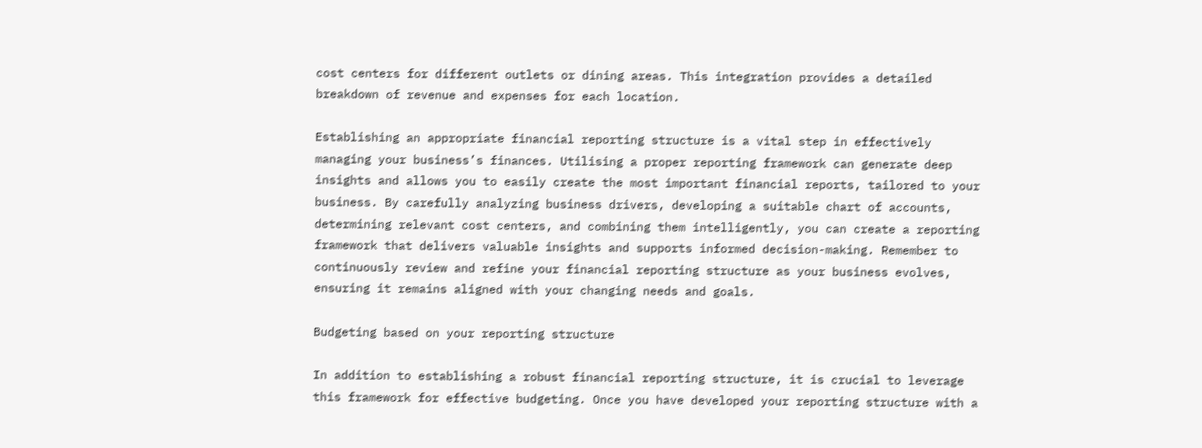cost centers for different outlets or dining areas. This integration provides a detailed breakdown of revenue and expenses for each location.

Establishing an appropriate financial reporting structure is a vital step in effectively managing your business’s finances. Utilising a proper reporting framework can generate deep insights and allows you to easily create the most important financial reports, tailored to your business. By carefully analyzing business drivers, developing a suitable chart of accounts, determining relevant cost centers, and combining them intelligently, you can create a reporting framework that delivers valuable insights and supports informed decision-making. Remember to continuously review and refine your financial reporting structure as your business evolves, ensuring it remains aligned with your changing needs and goals.

Budgeting based on your reporting structure

In addition to establishing a robust financial reporting structure, it is crucial to leverage this framework for effective budgeting. Once you have developed your reporting structure with a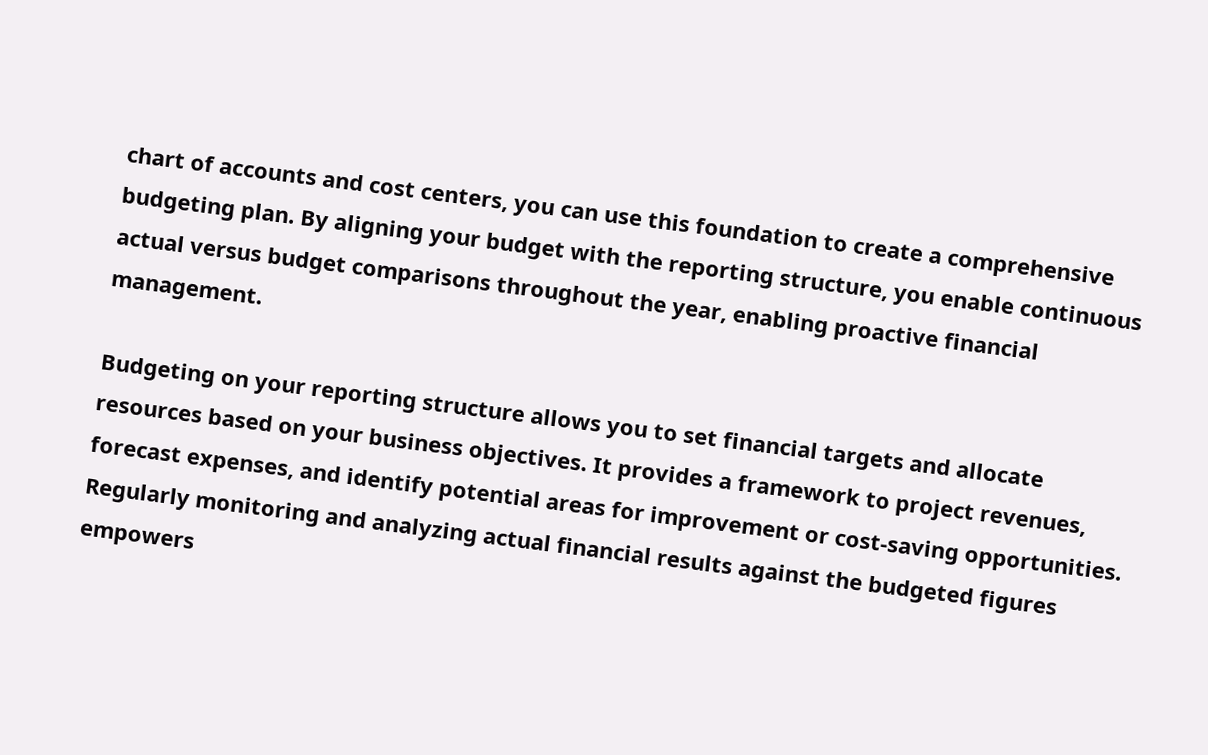chart of accounts and cost centers, you can use this foundation to create a comprehensive budgeting plan. By aligning your budget with the reporting structure, you enable continuous actual versus budget comparisons throughout the year, enabling proactive financial management.

Budgeting on your reporting structure allows you to set financial targets and allocate resources based on your business objectives. It provides a framework to project revenues, forecast expenses, and identify potential areas for improvement or cost-saving opportunities. Regularly monitoring and analyzing actual financial results against the budgeted figures empowers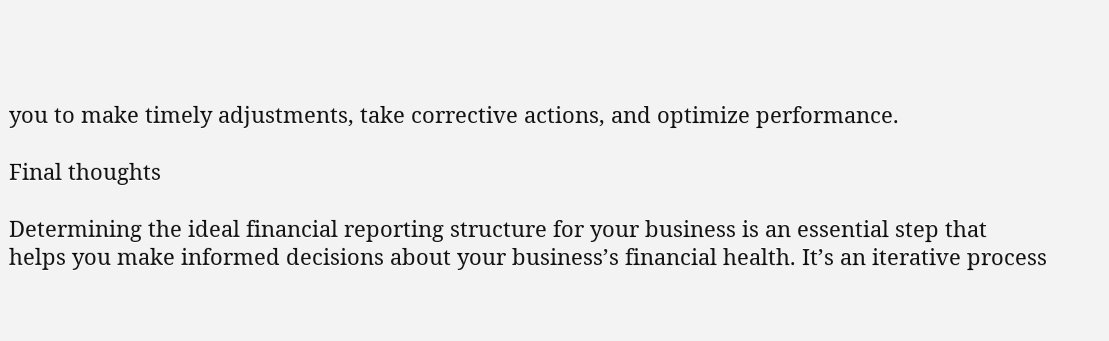you to make timely adjustments, take corrective actions, and optimize performance.

Final thoughts

Determining the ideal financial reporting structure for your business is an essential step that helps you make informed decisions about your business’s financial health. It’s an iterative process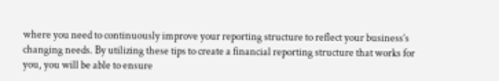where you need to continuously improve your reporting structure to reflect your business’s changing needs. By utilizing these tips to create a financial reporting structure that works for you, you will be able to ensure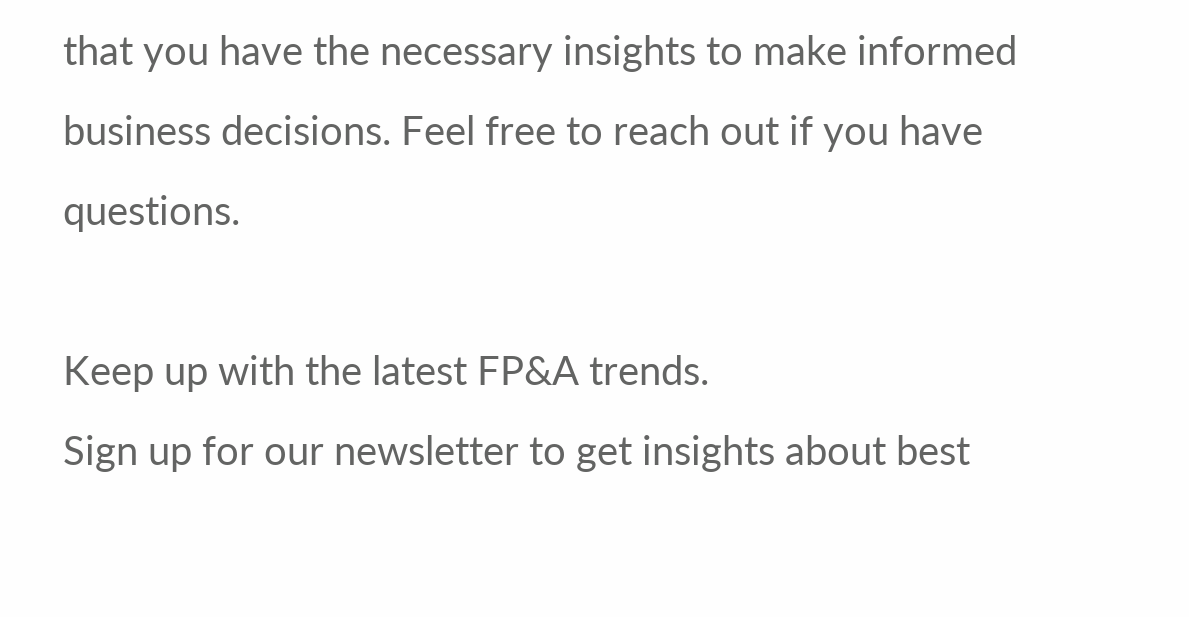that you have the necessary insights to make informed business decisions. Feel free to reach out if you have questions.

Keep up with the latest FP&A trends.
Sign up for our newsletter to get insights about best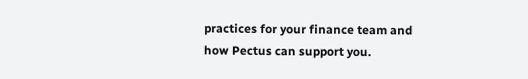practices for your finance team and how Pectus can support you.